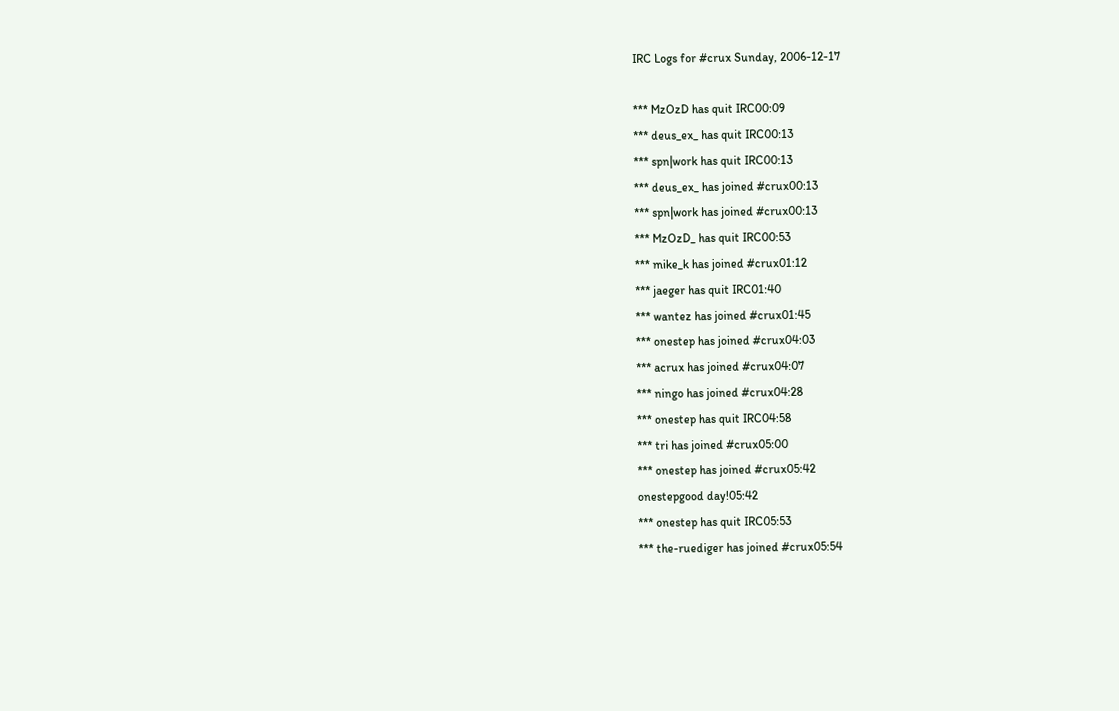IRC Logs for #crux Sunday, 2006-12-17

*** MzOzD has quit IRC00:09
*** deus_ex_ has quit IRC00:13
*** spn|work has quit IRC00:13
*** deus_ex_ has joined #crux00:13
*** spn|work has joined #crux00:13
*** MzOzD_ has quit IRC00:53
*** mike_k has joined #crux01:12
*** jaeger has quit IRC01:40
*** wantez has joined #crux01:45
*** onestep has joined #crux04:03
*** acrux has joined #crux04:07
*** ningo has joined #crux04:28
*** onestep has quit IRC04:58
*** tri has joined #crux05:00
*** onestep has joined #crux05:42
onestepgood day!05:42
*** onestep has quit IRC05:53
*** the-ruediger has joined #crux05:54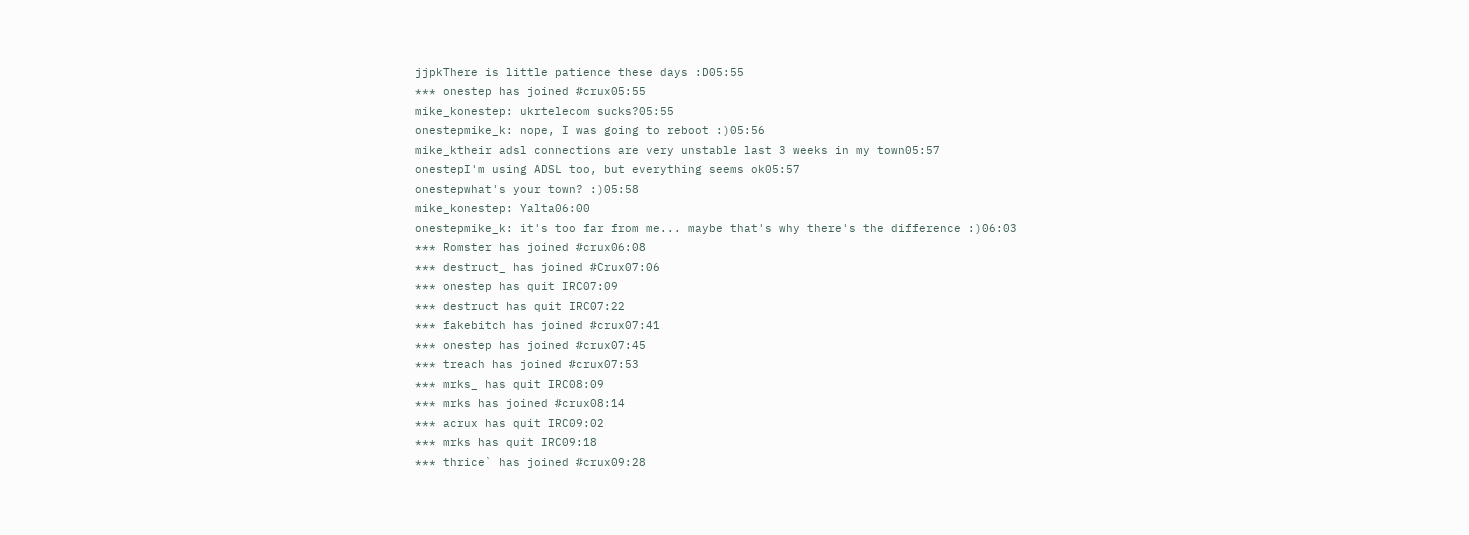jjpkThere is little patience these days :D05:55
*** onestep has joined #crux05:55
mike_konestep: ukrtelecom sucks?05:55
onestepmike_k: nope, I was going to reboot :)05:56
mike_ktheir adsl connections are very unstable last 3 weeks in my town05:57
onestepI'm using ADSL too, but everything seems ok05:57
onestepwhat's your town? :)05:58
mike_konestep: Yalta06:00
onestepmike_k: it's too far from me... maybe that's why there's the difference :)06:03
*** Romster has joined #crux06:08
*** destruct_ has joined #Crux07:06
*** onestep has quit IRC07:09
*** destruct has quit IRC07:22
*** fakebitch has joined #crux07:41
*** onestep has joined #crux07:45
*** treach has joined #crux07:53
*** mrks_ has quit IRC08:09
*** mrks has joined #crux08:14
*** acrux has quit IRC09:02
*** mrks has quit IRC09:18
*** thrice` has joined #crux09:28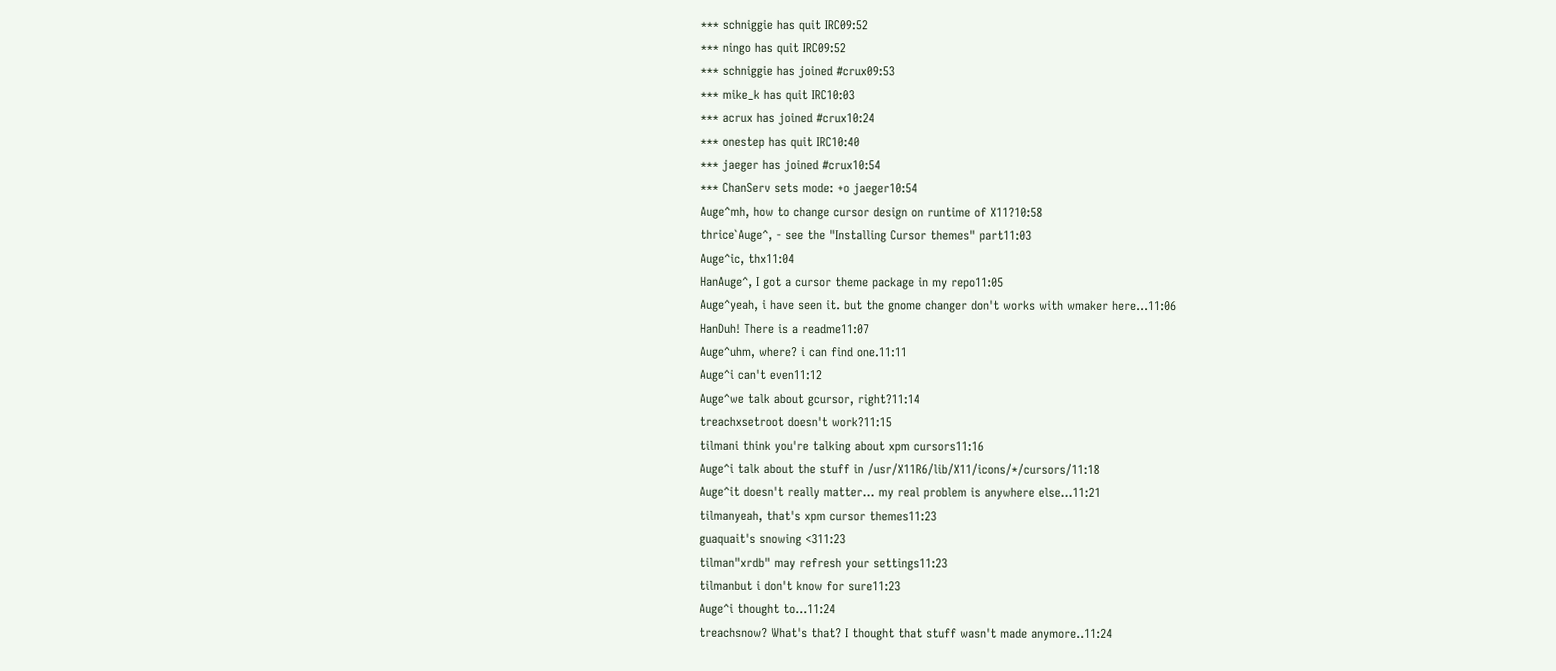*** schniggie has quit IRC09:52
*** ningo has quit IRC09:52
*** schniggie has joined #crux09:53
*** mike_k has quit IRC10:03
*** acrux has joined #crux10:24
*** onestep has quit IRC10:40
*** jaeger has joined #crux10:54
*** ChanServ sets mode: +o jaeger10:54
Auge^mh, how to change cursor design on runtime of X11?10:58
thrice`Auge^, - see the "Installing Cursor themes" part11:03
Auge^ic, thx11:04
HanAuge^, I got a cursor theme package in my repo11:05
Auge^yeah, i have seen it. but the gnome changer don't works with wmaker here...11:06
HanDuh! There is a readme11:07
Auge^uhm, where? i can find one.11:11
Auge^i can't even11:12
Auge^we talk about gcursor, right?11:14
treachxsetroot doesn't work?11:15
tilmani think you're talking about xpm cursors11:16
Auge^i talk about the stuff in /usr/X11R6/lib/X11/icons/*/cursors/11:18
Auge^it doesn't really matter... my real problem is anywhere else...11:21
tilmanyeah, that's xpm cursor themes11:23
guaquait's snowing <311:23
tilman"xrdb" may refresh your settings11:23
tilmanbut i don't know for sure11:23
Auge^i thought to...11:24
treachsnow? What's that? I thought that stuff wasn't made anymore..11:24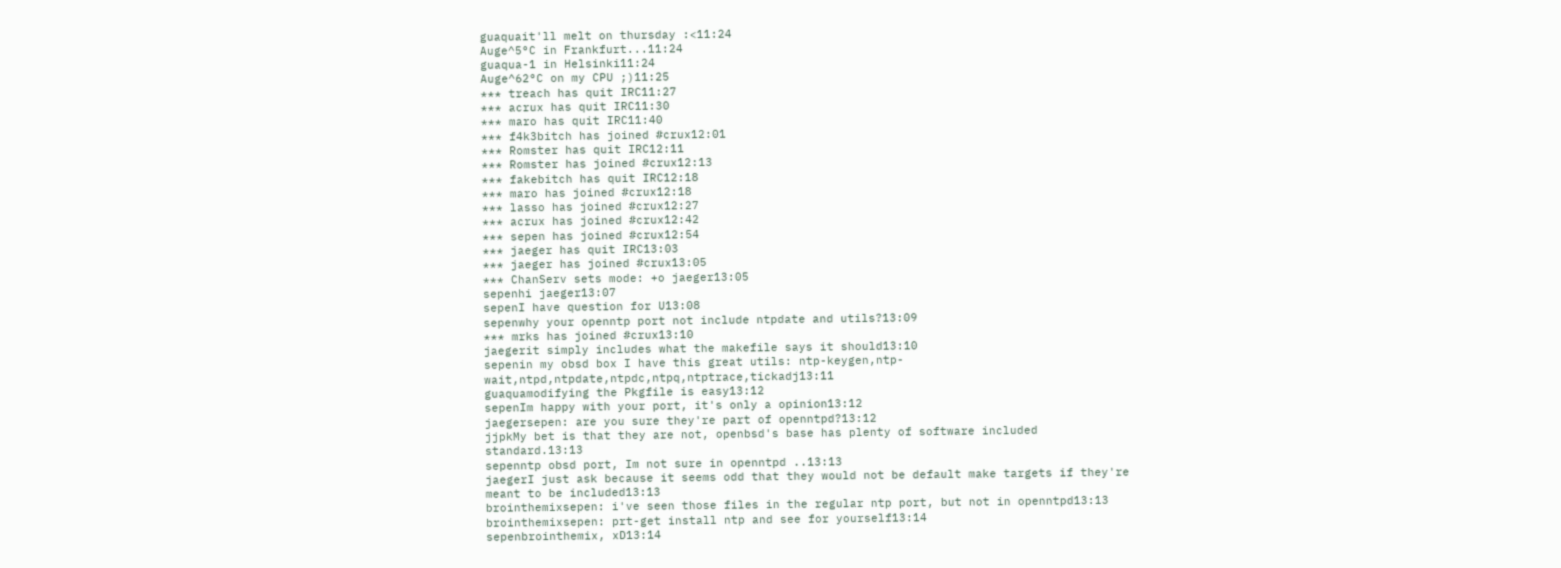guaquait'll melt on thursday :<11:24
Auge^5°C in Frankfurt...11:24
guaqua-1 in Helsinki11:24
Auge^62°C on my CPU ;)11:25
*** treach has quit IRC11:27
*** acrux has quit IRC11:30
*** maro has quit IRC11:40
*** f4k3bitch has joined #crux12:01
*** Romster has quit IRC12:11
*** Romster has joined #crux12:13
*** fakebitch has quit IRC12:18
*** maro has joined #crux12:18
*** lasso has joined #crux12:27
*** acrux has joined #crux12:42
*** sepen has joined #crux12:54
*** jaeger has quit IRC13:03
*** jaeger has joined #crux13:05
*** ChanServ sets mode: +o jaeger13:05
sepenhi jaeger13:07
sepenI have question for U13:08
sepenwhy your openntp port not include ntpdate and utils?13:09
*** mrks has joined #crux13:10
jaegerit simply includes what the makefile says it should13:10
sepenin my obsd box I have this great utils: ntp-keygen,ntp-wait,ntpd,ntpdate,ntpdc,ntpq,ntptrace,tickadj13:11
guaquamodifying the Pkgfile is easy13:12
sepenIm happy with your port, it's only a opinion13:12
jaegersepen: are you sure they're part of openntpd?13:12
jjpkMy bet is that they are not, openbsd's base has plenty of software included standard.13:13
sepenntp obsd port, Im not sure in openntpd ..13:13
jaegerI just ask because it seems odd that they would not be default make targets if they're meant to be included13:13
brointhemixsepen: i've seen those files in the regular ntp port, but not in openntpd13:13
brointhemixsepen: prt-get install ntp and see for yourself13:14
sepenbrointhemix, xD13:14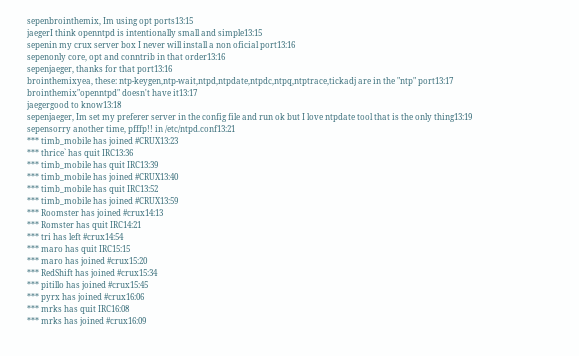sepenbrointhemix, Im using opt ports13:15
jaegerI think openntpd is intentionally small and simple13:15
sepenin my crux server box I never will install a non oficial port13:16
sepenonly core, opt and conntrib in that order13:16
sepenjaeger, thanks for that port13:16
brointhemixyea, these: ntp-keygen,ntp-wait,ntpd,ntpdate,ntpdc,ntpq,ntptrace,tickadj are in the "ntp" port13:17
brointhemix"openntpd" doesn't have it13:17
jaegergood to know13:18
sepenjaeger, Im set my preferer server in the config file and run ok but I love ntpdate tool that is the only thing13:19
sepensorry another time, pfffp!! in /etc/ntpd.conf13:21
*** timb_mobile has joined #CRUX13:23
*** thrice` has quit IRC13:36
*** timb_mobile has quit IRC13:39
*** timb_mobile has joined #CRUX13:40
*** timb_mobile has quit IRC13:52
*** timb_mobile has joined #CRUX13:59
*** Roomster has joined #crux14:13
*** Romster has quit IRC14:21
*** tri has left #crux14:54
*** maro has quit IRC15:15
*** maro has joined #crux15:20
*** RedShift has joined #crux15:34
*** pitillo has joined #crux15:45
*** pyrx has joined #crux16:06
*** mrks has quit IRC16:08
*** mrks has joined #crux16:09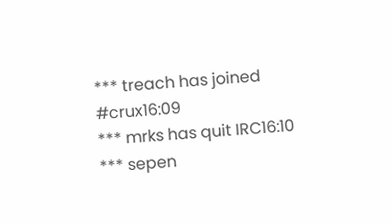*** treach has joined #crux16:09
*** mrks has quit IRC16:10
*** sepen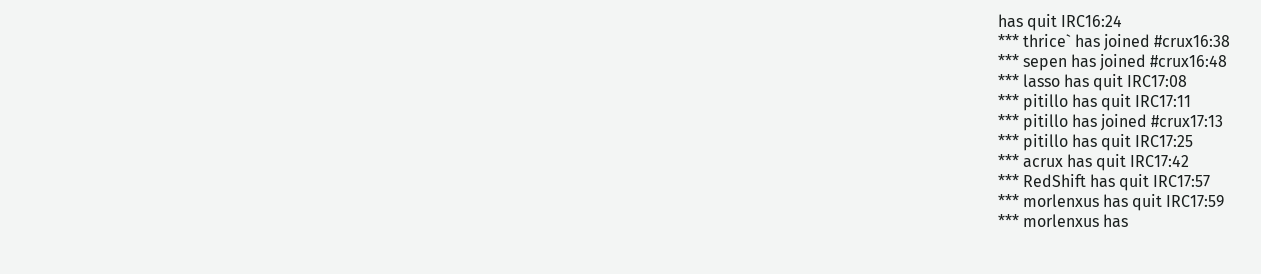has quit IRC16:24
*** thrice` has joined #crux16:38
*** sepen has joined #crux16:48
*** lasso has quit IRC17:08
*** pitillo has quit IRC17:11
*** pitillo has joined #crux17:13
*** pitillo has quit IRC17:25
*** acrux has quit IRC17:42
*** RedShift has quit IRC17:57
*** morlenxus has quit IRC17:59
*** morlenxus has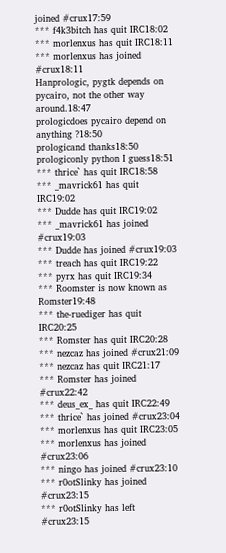joined #crux17:59
*** f4k3bitch has quit IRC18:02
*** morlenxus has quit IRC18:11
*** morlenxus has joined #crux18:11
Hanprologic, pygtk depends on pycairo, not the other way around.18:47
prologicdoes pycairo depend on anything ?18:50
prologicand thanks18:50
prologiconly python I guess18:51
*** thrice` has quit IRC18:58
*** _mavrick61 has quit IRC19:02
*** Dudde has quit IRC19:02
*** _mavrick61 has joined #crux19:03
*** Dudde has joined #crux19:03
*** treach has quit IRC19:22
*** pyrx has quit IRC19:34
*** Roomster is now known as Romster19:48
*** the-ruediger has quit IRC20:25
*** Romster has quit IRC20:28
*** nezcaz has joined #crux21:09
*** nezcaz has quit IRC21:17
*** Romster has joined #crux22:42
*** deus_ex_ has quit IRC22:49
*** thrice` has joined #crux23:04
*** morlenxus has quit IRC23:05
*** morlenxus has joined #crux23:06
*** ningo has joined #crux23:10
*** r0otSlinky has joined #crux23:15
*** r0otSlinky has left #crux23:15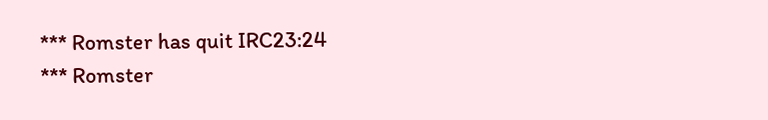*** Romster has quit IRC23:24
*** Romster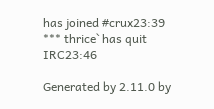has joined #crux23:39
*** thrice` has quit IRC23:46

Generated by 2.11.0 by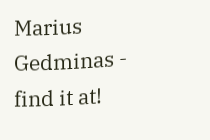Marius Gedminas - find it at!